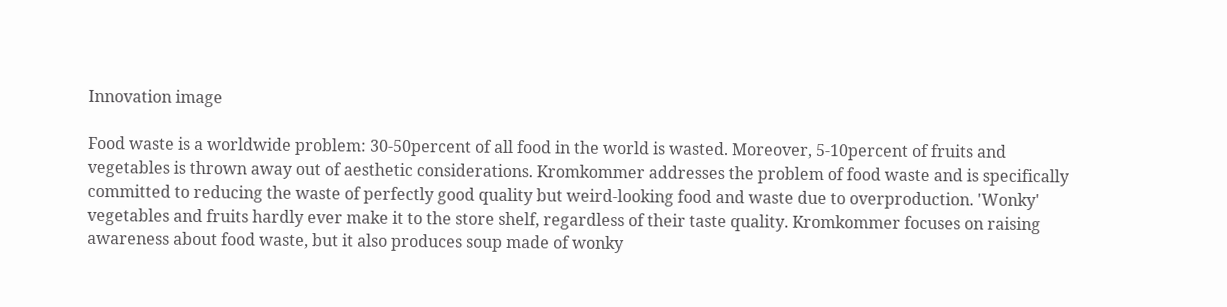Innovation image

Food waste is a worldwide problem: 30-50percent of all food in the world is wasted. Moreover, 5-10percent of fruits and vegetables is thrown away out of aesthetic considerations. Kromkommer addresses the problem of food waste and is specifically committed to reducing the waste of perfectly good quality but weird-looking food and waste due to overproduction. 'Wonky' vegetables and fruits hardly ever make it to the store shelf, regardless of their taste quality. Kromkommer focuses on raising awareness about food waste, but it also produces soup made of wonky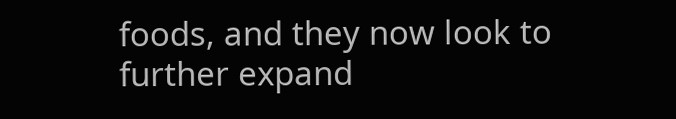foods, and they now look to further expand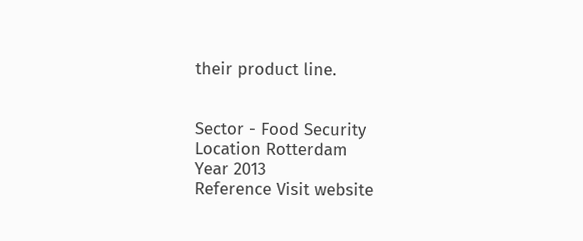their product line.


Sector - Food Security
Location Rotterdam
Year 2013
Reference Visit website